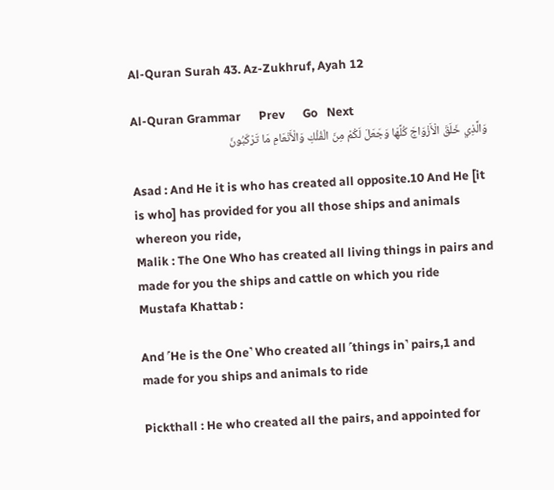Al-Quran Surah 43. Az-Zukhruf, Ayah 12

Al-Quran Grammar      Prev      Go   Next
وَالَّذِي خَلَقَ الْأَزْوَاجَ كُلَّهَا وَجَعَلَ لَكُمْ مِنَ الْفُلْكِ وَالْأَنْعَامِ مَا تَرْكَبُونَ

Asad : And He it is who has created all opposite.10 And He [it is who] has provided for you all those ships and animals whereon you ride,
Malik : The One Who has created all living things in pairs and made for you the ships and cattle on which you ride
Mustafa Khattab :

And ˹He is the One˺ Who created all ˹things in˺ pairs,1 and made for you ships and animals to ride

Pickthall : He who created all the pairs, and appointed for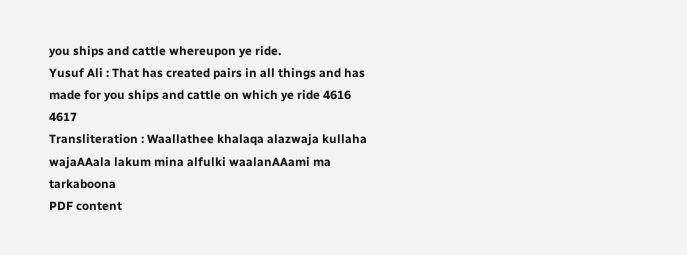you ships and cattle whereupon ye ride.
Yusuf Ali : That has created pairs in all things and has made for you ships and cattle on which ye ride 4616 4617
Transliteration : Waallathee khalaqa alazwaja kullaha wajaAAala lakum mina alfulki waalanAAami ma tarkaboona
PDF content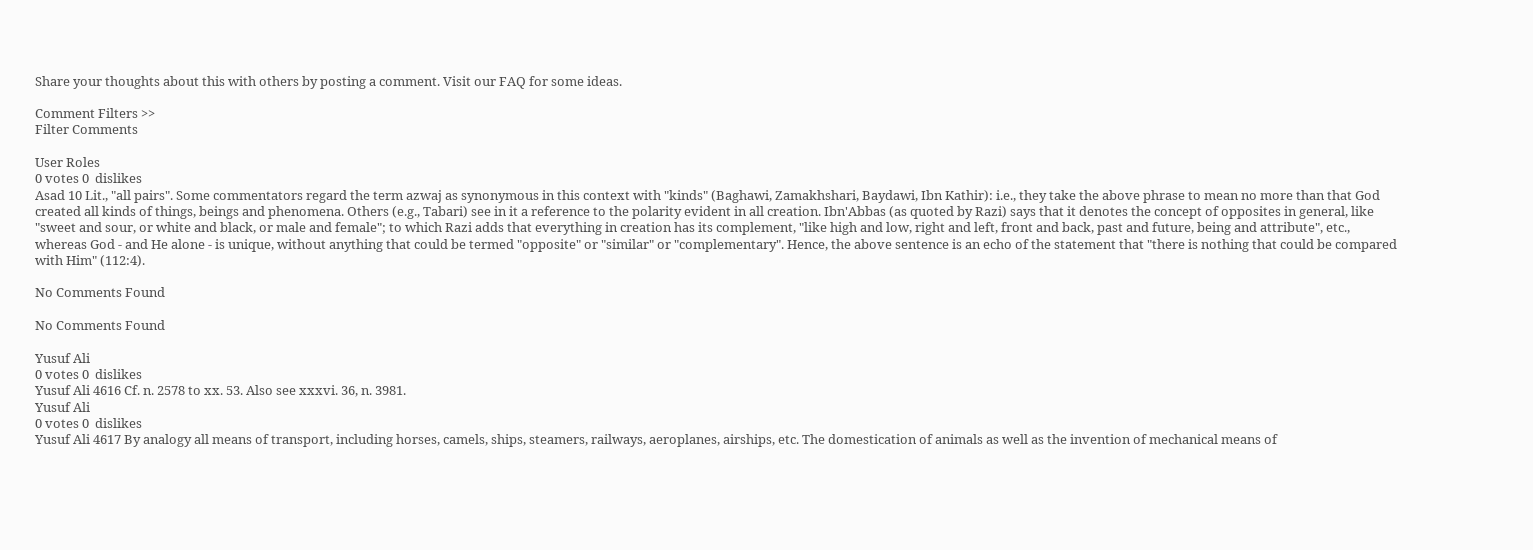Share your thoughts about this with others by posting a comment. Visit our FAQ for some ideas.

Comment Filters >>
Filter Comments

User Roles
0 votes 0  dislikes
Asad 10 Lit., "all pairs". Some commentators regard the term azwaj as synonymous in this context with "kinds" (Baghawi, Zamakhshari, Baydawi, Ibn Kathir): i.e., they take the above phrase to mean no more than that God created all kinds of things, beings and phenomena. Others (e.g., Tabari) see in it a reference to the polarity evident in all creation. Ibn'Abbas (as quoted by Razi) says that it denotes the concept of opposites in general, like "sweet and sour, or white and black, or male and female"; to which Razi adds that everything in creation has its complement, "like high and low, right and left, front and back, past and future, being and attribute", etc., whereas God - and He alone - is unique, without anything that could be termed "opposite" or "similar" or "complementary". Hence, the above sentence is an echo of the statement that "there is nothing that could be compared with Him" (112:4).

No Comments Found

No Comments Found

Yusuf Ali
0 votes 0  dislikes
Yusuf Ali 4616 Cf. n. 2578 to xx. 53. Also see xxxvi. 36, n. 3981.
Yusuf Ali
0 votes 0  dislikes
Yusuf Ali 4617 By analogy all means of transport, including horses, camels, ships, steamers, railways, aeroplanes, airships, etc. The domestication of animals as well as the invention of mechanical means of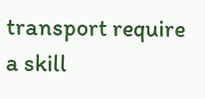transport require a skill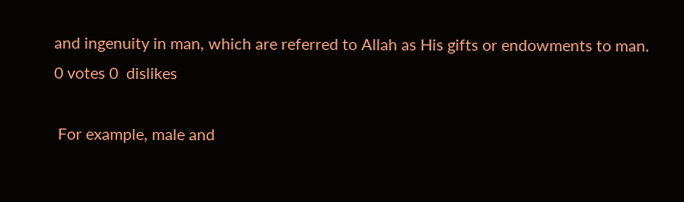and ingenuity in man, which are referred to Allah as His gifts or endowments to man.
0 votes 0  dislikes

 For example, male and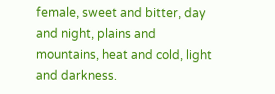female, sweet and bitter, day and night, plains and mountains, heat and cold, light and darkness.